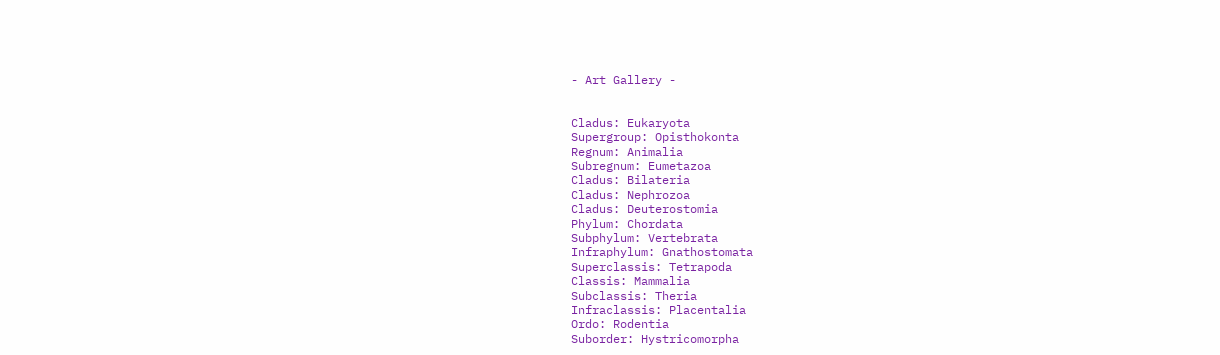- Art Gallery -


Cladus: Eukaryota
Supergroup: Opisthokonta
Regnum: Animalia
Subregnum: Eumetazoa
Cladus: Bilateria
Cladus: Nephrozoa
Cladus: Deuterostomia
Phylum: Chordata
Subphylum: Vertebrata
Infraphylum: Gnathostomata
Superclassis: Tetrapoda
Classis: Mammalia
Subclassis: Theria
Infraclassis: Placentalia
Ordo: Rodentia
Suborder: Hystricomorpha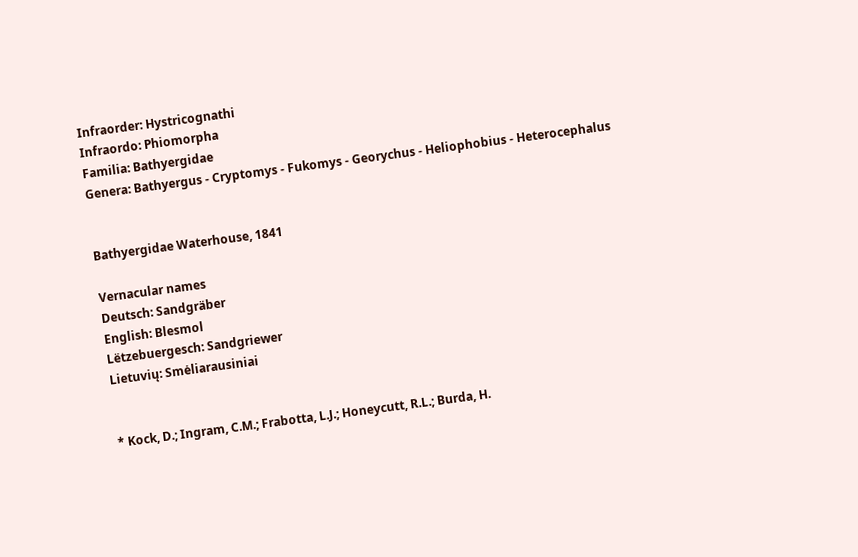Infraorder: Hystricognathi
Infraordo: Phiomorpha
Familia: Bathyergidae
Genera: Bathyergus - Cryptomys - Fukomys - Georychus - Heliophobius - Heterocephalus


Bathyergidae Waterhouse, 1841

Vernacular names
Deutsch: Sandgräber
English: Blesmol
Lëtzebuergesch: Sandgriewer
Lietuvių: Smėliarausiniai


* Kock, D.; Ingram, C.M.; Frabotta, L.J.; Honeycutt, R.L.; Burda, H.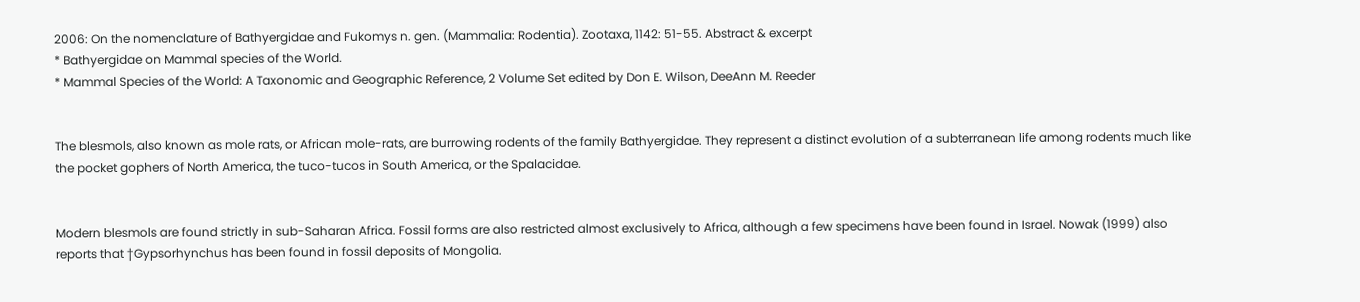2006: On the nomenclature of Bathyergidae and Fukomys n. gen. (Mammalia: Rodentia). Zootaxa, 1142: 51-55. Abstract & excerpt
* Bathyergidae on Mammal species of the World.
* Mammal Species of the World: A Taxonomic and Geographic Reference, 2 Volume Set edited by Don E. Wilson, DeeAnn M. Reeder


The blesmols, also known as mole rats, or African mole-rats, are burrowing rodents of the family Bathyergidae. They represent a distinct evolution of a subterranean life among rodents much like the pocket gophers of North America, the tuco-tucos in South America, or the Spalacidae.


Modern blesmols are found strictly in sub-Saharan Africa. Fossil forms are also restricted almost exclusively to Africa, although a few specimens have been found in Israel. Nowak (1999) also reports that †Gypsorhynchus has been found in fossil deposits of Mongolia.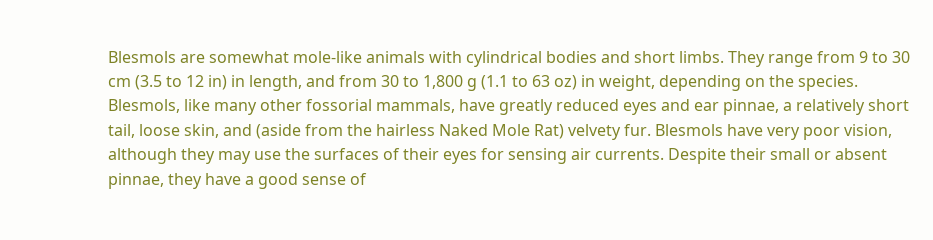Blesmols are somewhat mole-like animals with cylindrical bodies and short limbs. They range from 9 to 30 cm (3.5 to 12 in) in length, and from 30 to 1,800 g (1.1 to 63 oz) in weight, depending on the species. Blesmols, like many other fossorial mammals, have greatly reduced eyes and ear pinnae, a relatively short tail, loose skin, and (aside from the hairless Naked Mole Rat) velvety fur. Blesmols have very poor vision, although they may use the surfaces of their eyes for sensing air currents. Despite their small or absent pinnae, they have a good sense of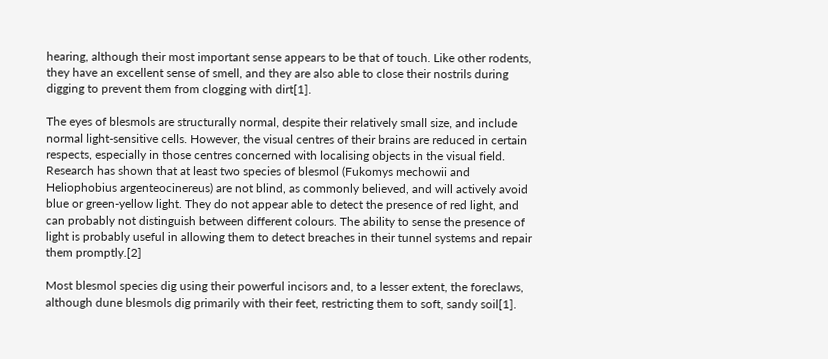hearing, although their most important sense appears to be that of touch. Like other rodents, they have an excellent sense of smell, and they are also able to close their nostrils during digging to prevent them from clogging with dirt[1].

The eyes of blesmols are structurally normal, despite their relatively small size, and include normal light-sensitive cells. However, the visual centres of their brains are reduced in certain respects, especially in those centres concerned with localising objects in the visual field. Research has shown that at least two species of blesmol (Fukomys mechowii and Heliophobius argenteocinereus) are not blind, as commonly believed, and will actively avoid blue or green-yellow light. They do not appear able to detect the presence of red light, and can probably not distinguish between different colours. The ability to sense the presence of light is probably useful in allowing them to detect breaches in their tunnel systems and repair them promptly.[2]

Most blesmol species dig using their powerful incisors and, to a lesser extent, the foreclaws, although dune blesmols dig primarily with their feet, restricting them to soft, sandy soil[1].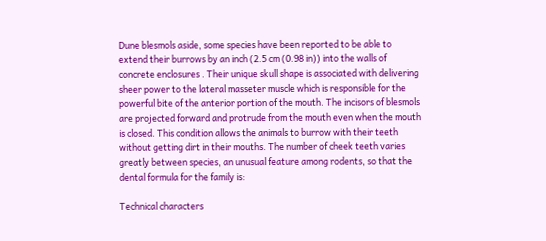Dune blesmols aside, some species have been reported to be able to extend their burrows by an inch (2.5 cm (0.98 in)) into the walls of concrete enclosures . Their unique skull shape is associated with delivering sheer power to the lateral masseter muscle which is responsible for the powerful bite of the anterior portion of the mouth. The incisors of blesmols are projected forward and protrude from the mouth even when the mouth is closed. This condition allows the animals to burrow with their teeth without getting dirt in their mouths. The number of cheek teeth varies greatly between species, an unusual feature among rodents, so that the dental formula for the family is:

Technical characters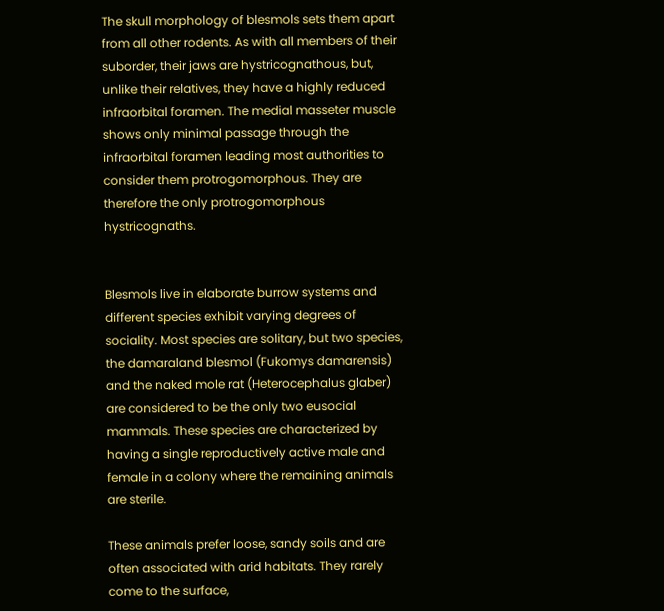The skull morphology of blesmols sets them apart from all other rodents. As with all members of their suborder, their jaws are hystricognathous, but, unlike their relatives, they have a highly reduced infraorbital foramen. The medial masseter muscle shows only minimal passage through the infraorbital foramen leading most authorities to consider them protrogomorphous. They are therefore the only protrogomorphous hystricognaths.


Blesmols live in elaborate burrow systems and different species exhibit varying degrees of sociality. Most species are solitary, but two species, the damaraland blesmol (Fukomys damarensis) and the naked mole rat (Heterocephalus glaber) are considered to be the only two eusocial mammals. These species are characterized by having a single reproductively active male and female in a colony where the remaining animals are sterile.

These animals prefer loose, sandy soils and are often associated with arid habitats. They rarely come to the surface,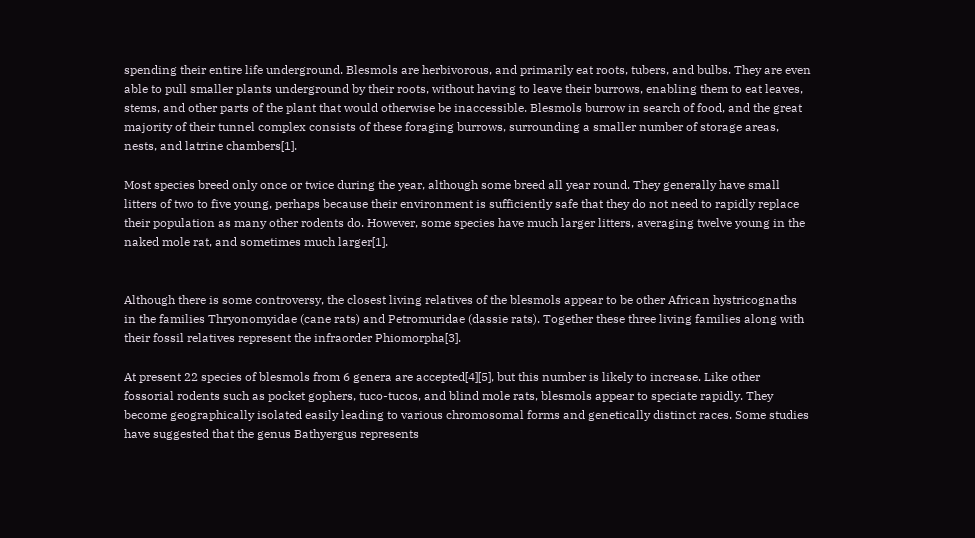spending their entire life underground. Blesmols are herbivorous, and primarily eat roots, tubers, and bulbs. They are even able to pull smaller plants underground by their roots, without having to leave their burrows, enabling them to eat leaves, stems, and other parts of the plant that would otherwise be inaccessible. Blesmols burrow in search of food, and the great majority of their tunnel complex consists of these foraging burrows, surrounding a smaller number of storage areas, nests, and latrine chambers[1].

Most species breed only once or twice during the year, although some breed all year round. They generally have small litters of two to five young, perhaps because their environment is sufficiently safe that they do not need to rapidly replace their population as many other rodents do. However, some species have much larger litters, averaging twelve young in the naked mole rat, and sometimes much larger[1].


Although there is some controversy, the closest living relatives of the blesmols appear to be other African hystricognaths in the families Thryonomyidae (cane rats) and Petromuridae (dassie rats). Together these three living families along with their fossil relatives represent the infraorder Phiomorpha[3].

At present 22 species of blesmols from 6 genera are accepted[4][5], but this number is likely to increase. Like other fossorial rodents such as pocket gophers, tuco-tucos, and blind mole rats, blesmols appear to speciate rapidly. They become geographically isolated easily leading to various chromosomal forms and genetically distinct races. Some studies have suggested that the genus Bathyergus represents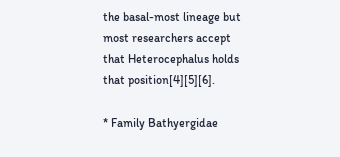the basal-most lineage but most researchers accept that Heterocephalus holds that position[4][5][6].

* Family Bathyergidae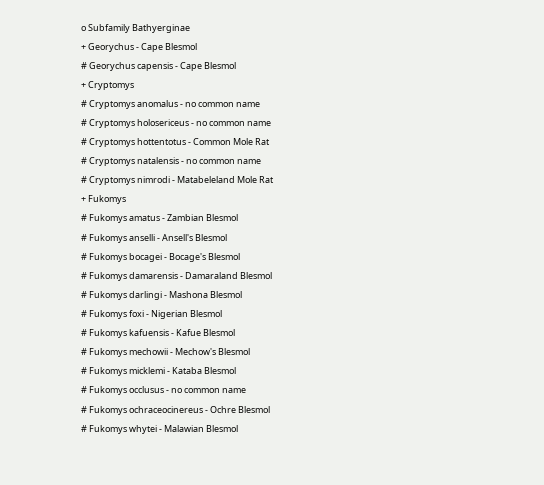o Subfamily Bathyerginae
+ Georychus - Cape Blesmol
# Georychus capensis - Cape Blesmol
+ Cryptomys
# Cryptomys anomalus - no common name
# Cryptomys holosericeus - no common name
# Cryptomys hottentotus - Common Mole Rat
# Cryptomys natalensis - no common name
# Cryptomys nimrodi - Matabeleland Mole Rat
+ Fukomys
# Fukomys amatus - Zambian Blesmol
# Fukomys anselli - Ansell's Blesmol
# Fukomys bocagei - Bocage's Blesmol
# Fukomys damarensis - Damaraland Blesmol
# Fukomys darlingi - Mashona Blesmol
# Fukomys foxi - Nigerian Blesmol
# Fukomys kafuensis - Kafue Blesmol
# Fukomys mechowii - Mechow's Blesmol
# Fukomys micklemi - Kataba Blesmol
# Fukomys occlusus - no common name
# Fukomys ochraceocinereus - Ochre Blesmol
# Fukomys whytei - Malawian Blesmol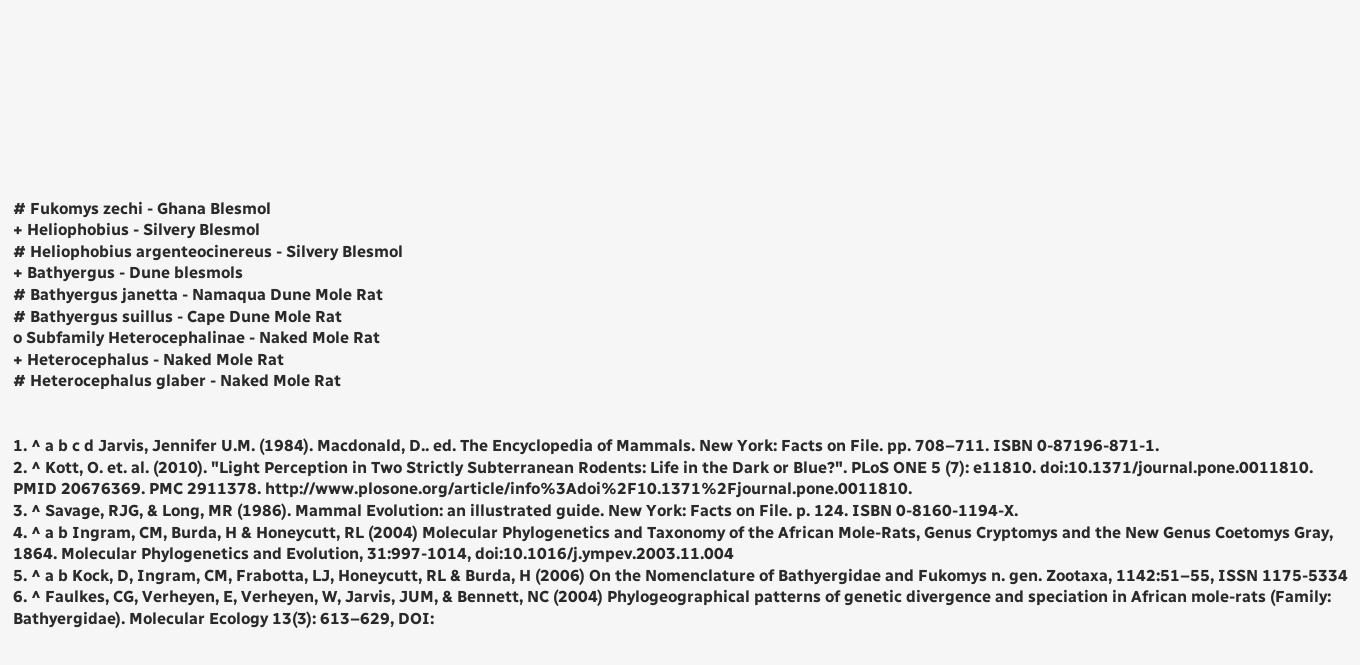# Fukomys zechi - Ghana Blesmol
+ Heliophobius - Silvery Blesmol
# Heliophobius argenteocinereus - Silvery Blesmol
+ Bathyergus - Dune blesmols
# Bathyergus janetta - Namaqua Dune Mole Rat
# Bathyergus suillus - Cape Dune Mole Rat
o Subfamily Heterocephalinae - Naked Mole Rat
+ Heterocephalus - Naked Mole Rat
# Heterocephalus glaber - Naked Mole Rat


1. ^ a b c d Jarvis, Jennifer U.M. (1984). Macdonald, D.. ed. The Encyclopedia of Mammals. New York: Facts on File. pp. 708–711. ISBN 0-87196-871-1.
2. ^ Kott, O. et. al. (2010). "Light Perception in Two Strictly Subterranean Rodents: Life in the Dark or Blue?". PLoS ONE 5 (7): e11810. doi:10.1371/journal.pone.0011810. PMID 20676369. PMC 2911378. http://www.plosone.org/article/info%3Adoi%2F10.1371%2Fjournal.pone.0011810.
3. ^ Savage, RJG, & Long, MR (1986). Mammal Evolution: an illustrated guide. New York: Facts on File. p. 124. ISBN 0-8160-1194-X.
4. ^ a b Ingram, CM, Burda, H & Honeycutt, RL (2004) Molecular Phylogenetics and Taxonomy of the African Mole-Rats, Genus Cryptomys and the New Genus Coetomys Gray, 1864. Molecular Phylogenetics and Evolution, 31:997-1014, doi:10.1016/j.ympev.2003.11.004
5. ^ a b Kock, D, Ingram, CM, Frabotta, LJ, Honeycutt, RL & Burda, H (2006) On the Nomenclature of Bathyergidae and Fukomys n. gen. Zootaxa, 1142:51–55, ISSN 1175-5334
6. ^ Faulkes, CG, Verheyen, E, Verheyen, W, Jarvis, JUM, & Bennett, NC (2004) Phylogeographical patterns of genetic divergence and speciation in African mole-rats (Family: Bathyergidae). Molecular Ecology 13(3): 613–629, DOI: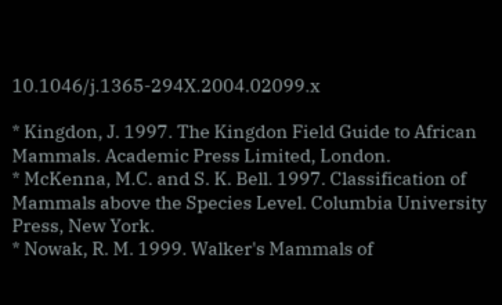10.1046/j.1365-294X.2004.02099.x

* Kingdon, J. 1997. The Kingdon Field Guide to African Mammals. Academic Press Limited, London.
* McKenna, M.C. and S. K. Bell. 1997. Classification of Mammals above the Species Level. Columbia University Press, New York.
* Nowak, R. M. 1999. Walker's Mammals of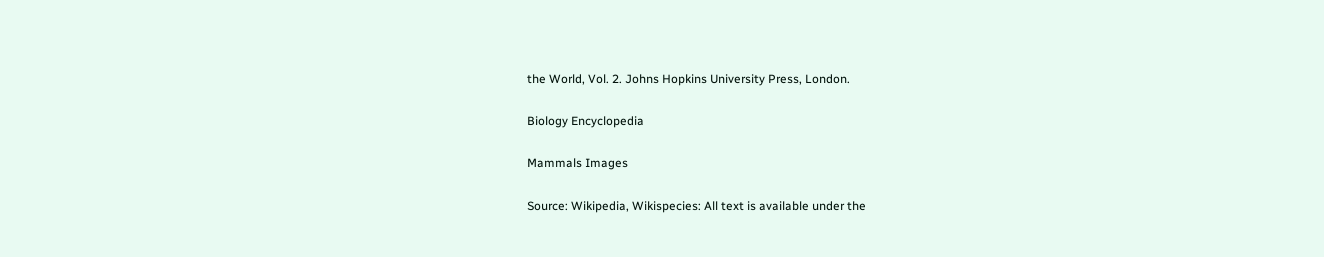the World, Vol. 2. Johns Hopkins University Press, London.

Biology Encyclopedia

Mammals Images

Source: Wikipedia, Wikispecies: All text is available under the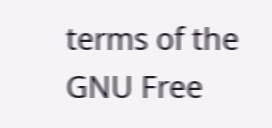terms of the GNU Free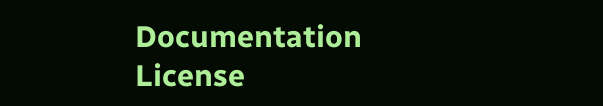Documentation License